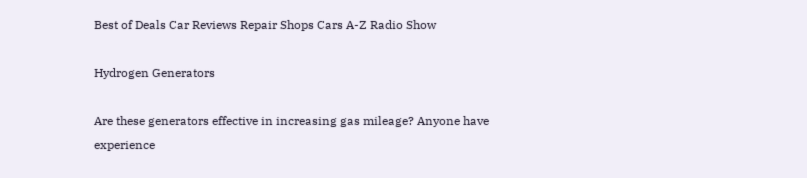Best of Deals Car Reviews Repair Shops Cars A-Z Radio Show

Hydrogen Generators

Are these generators effective in increasing gas mileage? Anyone have experience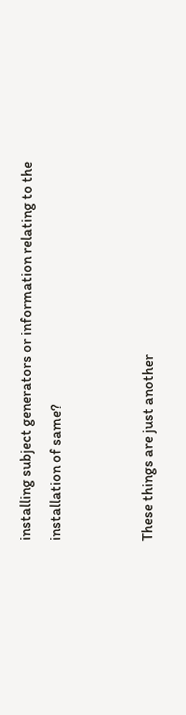installing subject generators or information relating to the installation of same?


These things are just another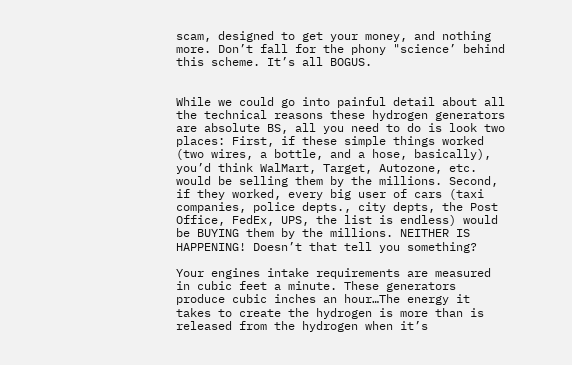scam, designed to get your money, and nothing more. Don’t fall for the phony "science’ behind this scheme. It’s all BOGUS.


While we could go into painful detail about all the technical reasons these hydrogen generators are absolute BS, all you need to do is look two places: First, if these simple things worked (two wires, a bottle, and a hose, basically), you’d think WalMart, Target, Autozone, etc. would be selling them by the millions. Second, if they worked, every big user of cars (taxi companies, police depts., city depts, the Post Office, FedEx, UPS, the list is endless) would be BUYING them by the millions. NEITHER IS HAPPENING! Doesn’t that tell you something?

Your engines intake requirements are measured in cubic feet a minute. These generators produce cubic inches an hour…The energy it takes to create the hydrogen is more than is released from the hydrogen when it’s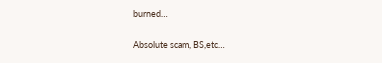burned…

Absolute scam, BS,etc…